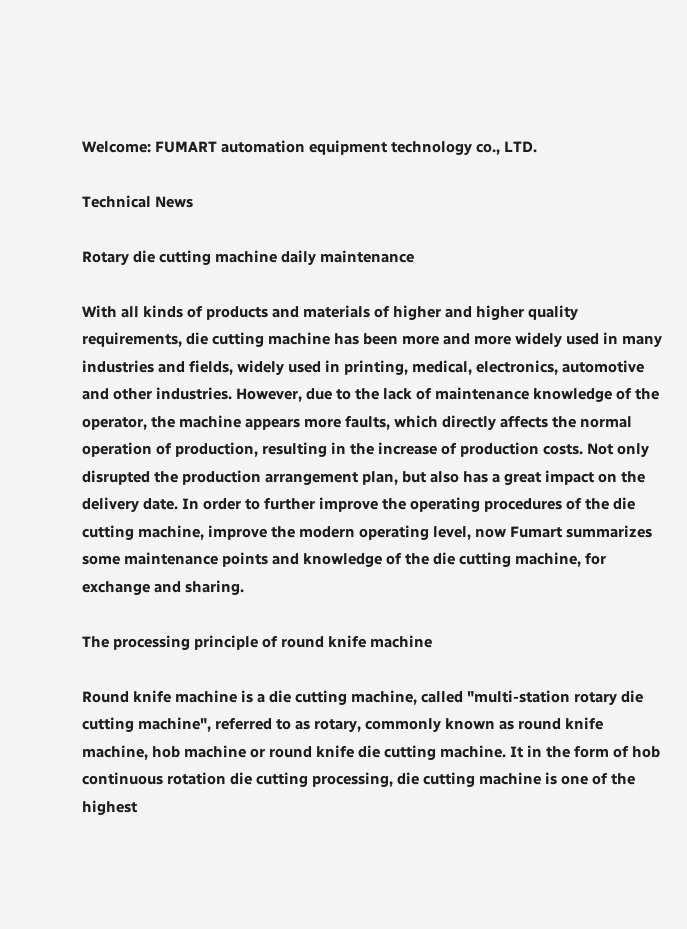Welcome: FUMART automation equipment technology co., LTD.

Technical News

Rotary die cutting machine daily maintenance

With all kinds of products and materials of higher and higher quality requirements, die cutting machine has been more and more widely used in many industries and fields, widely used in printing, medical, electronics, automotive and other industries. However, due to the lack of maintenance knowledge of the operator, the machine appears more faults, which directly affects the normal operation of production, resulting in the increase of production costs. Not only disrupted the production arrangement plan, but also has a great impact on the delivery date. In order to further improve the operating procedures of the die cutting machine, improve the modern operating level, now Fumart summarizes some maintenance points and knowledge of the die cutting machine, for exchange and sharing.

The processing principle of round knife machine

Round knife machine is a die cutting machine, called "multi-station rotary die cutting machine", referred to as rotary, commonly known as round knife machine, hob machine or round knife die cutting machine. It in the form of hob continuous rotation die cutting processing, die cutting machine is one of the highest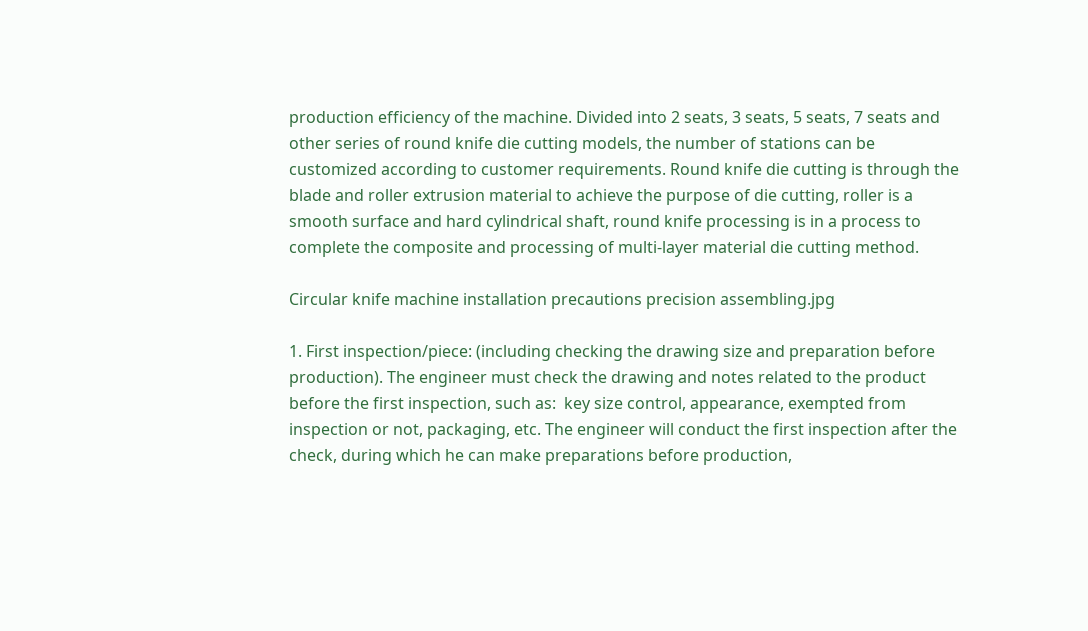production efficiency of the machine. Divided into 2 seats, 3 seats, 5 seats, 7 seats and other series of round knife die cutting models, the number of stations can be customized according to customer requirements. Round knife die cutting is through the blade and roller extrusion material to achieve the purpose of die cutting, roller is a smooth surface and hard cylindrical shaft, round knife processing is in a process to complete the composite and processing of multi-layer material die cutting method.

Circular knife machine installation precautions precision assembling.jpg

1. First inspection/piece: (including checking the drawing size and preparation before production). The engineer must check the drawing and notes related to the product before the first inspection, such as:  key size control, appearance, exempted from inspection or not, packaging, etc. The engineer will conduct the first inspection after the check, during which he can make preparations before production,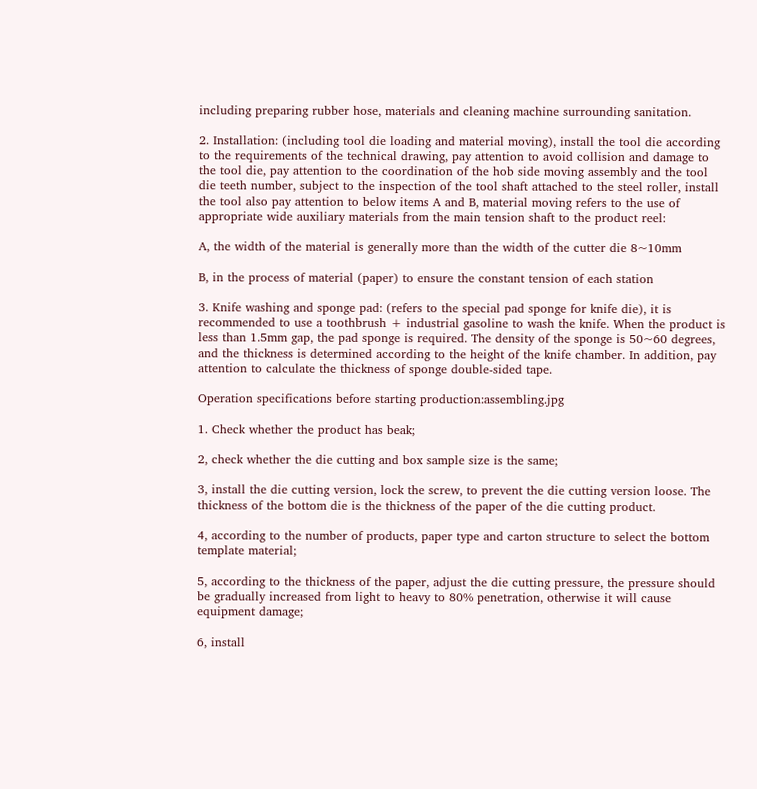including preparing rubber hose, materials and cleaning machine surrounding sanitation.

2. Installation: (including tool die loading and material moving), install the tool die according to the requirements of the technical drawing, pay attention to avoid collision and damage to the tool die, pay attention to the coordination of the hob side moving assembly and the tool die teeth number, subject to the inspection of the tool shaft attached to the steel roller, install the tool also pay attention to below items A and B, material moving refers to the use of appropriate wide auxiliary materials from the main tension shaft to the product reel:

A, the width of the material is generally more than the width of the cutter die 8~10mm

B, in the process of material (paper) to ensure the constant tension of each station

3. Knife washing and sponge pad: (refers to the special pad sponge for knife die), it is recommended to use a toothbrush + industrial gasoline to wash the knife. When the product is less than 1.5mm gap, the pad sponge is required. The density of the sponge is 50~60 degrees, and the thickness is determined according to the height of the knife chamber. In addition, pay attention to calculate the thickness of sponge double-sided tape.

Operation specifications before starting production:assembling.jpg

1. Check whether the product has beak;

2, check whether the die cutting and box sample size is the same;

3, install the die cutting version, lock the screw, to prevent the die cutting version loose. The thickness of the bottom die is the thickness of the paper of the die cutting product.

4, according to the number of products, paper type and carton structure to select the bottom template material;

5, according to the thickness of the paper, adjust the die cutting pressure, the pressure should be gradually increased from light to heavy to 80% penetration, otherwise it will cause equipment damage;

6, install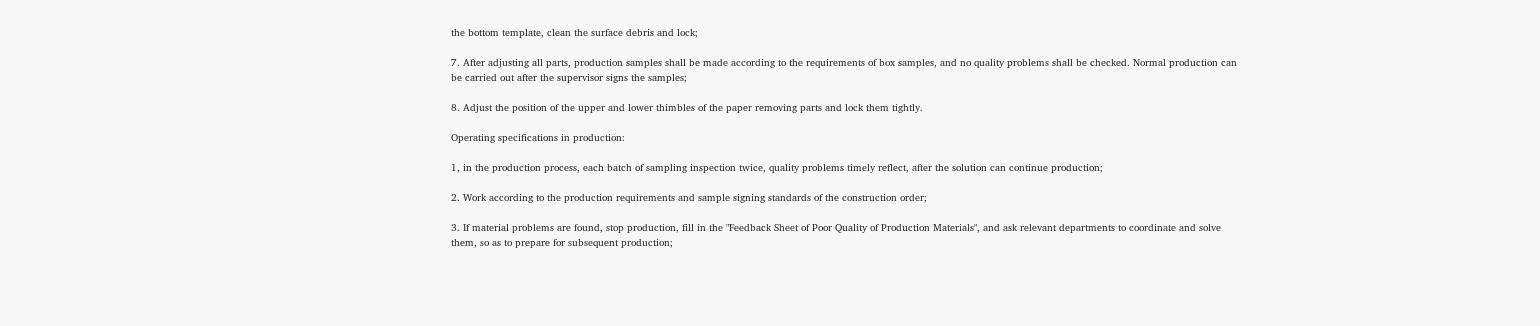the bottom template, clean the surface debris and lock;

7. After adjusting all parts, production samples shall be made according to the requirements of box samples, and no quality problems shall be checked. Normal production can be carried out after the supervisor signs the samples;

8. Adjust the position of the upper and lower thimbles of the paper removing parts and lock them tightly.

Operating specifications in production:

1, in the production process, each batch of sampling inspection twice, quality problems timely reflect, after the solution can continue production;

2. Work according to the production requirements and sample signing standards of the construction order;

3. If material problems are found, stop production, fill in the "Feedback Sheet of Poor Quality of Production Materials", and ask relevant departments to coordinate and solve them, so as to prepare for subsequent production;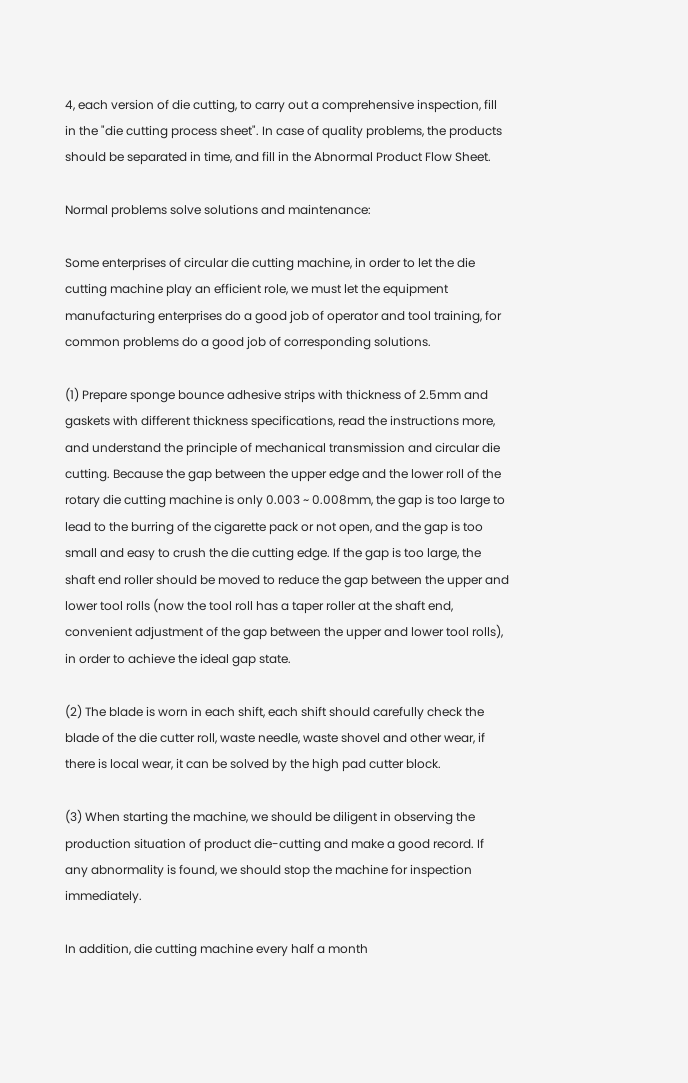4, each version of die cutting, to carry out a comprehensive inspection, fill in the "die cutting process sheet". In case of quality problems, the products should be separated in time, and fill in the Abnormal Product Flow Sheet.

Normal problems solve solutions and maintenance:

Some enterprises of circular die cutting machine, in order to let the die cutting machine play an efficient role, we must let the equipment manufacturing enterprises do a good job of operator and tool training, for common problems do a good job of corresponding solutions.

(1) Prepare sponge bounce adhesive strips with thickness of 2.5mm and gaskets with different thickness specifications, read the instructions more, and understand the principle of mechanical transmission and circular die cutting. Because the gap between the upper edge and the lower roll of the rotary die cutting machine is only 0.003 ~ 0.008mm, the gap is too large to lead to the burring of the cigarette pack or not open, and the gap is too small and easy to crush the die cutting edge. If the gap is too large, the shaft end roller should be moved to reduce the gap between the upper and lower tool rolls (now the tool roll has a taper roller at the shaft end, convenient adjustment of the gap between the upper and lower tool rolls), in order to achieve the ideal gap state.

(2) The blade is worn in each shift, each shift should carefully check the blade of the die cutter roll, waste needle, waste shovel and other wear, if there is local wear, it can be solved by the high pad cutter block.

(3) When starting the machine, we should be diligent in observing the production situation of product die-cutting and make a good record. If any abnormality is found, we should stop the machine for inspection immediately.

In addition, die cutting machine every half a month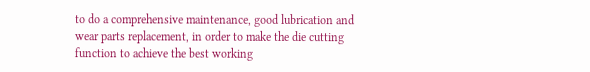to do a comprehensive maintenance, good lubrication and wear parts replacement, in order to make the die cutting function to achieve the best working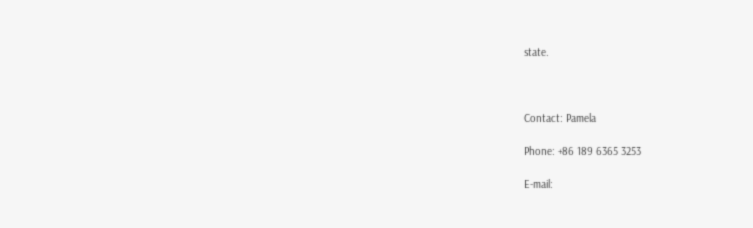state.



Contact: Pamela

Phone: +86 189 6365 3253

E-mail: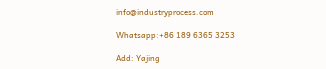info@industryprocess.com

Whatsapp:+86 189 6365 3253

Add: Yajing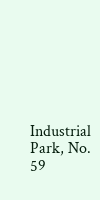Industrial Park, No. 59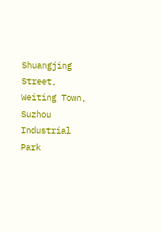Shuangjing Street, Weiting Town, Suzhou Industrial Park